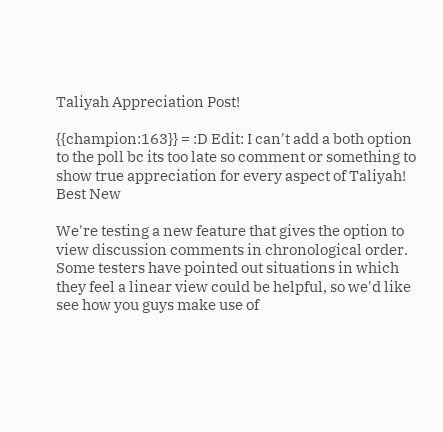Taliyah Appreciation Post!

{{champion:163}} = :D Edit: I can't add a both option to the poll bc its too late so comment or something to show true appreciation for every aspect of Taliyah!
Best New

We're testing a new feature that gives the option to view discussion comments in chronological order. Some testers have pointed out situations in which they feel a linear view could be helpful, so we'd like see how you guys make use of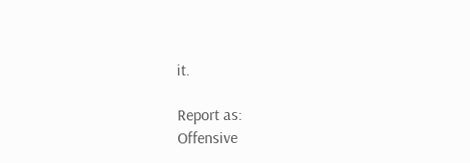it.

Report as:
Offensive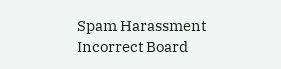Spam Harassment Incorrect Board